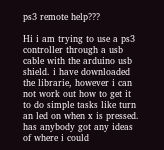ps3 remote help???

Hi i am trying to use a ps3 controller through a usb cable with the arduino usb shield. i have downloaded the librarie, however i can not work out how to get it to do simple tasks like turn an led on when x is pressed. has anybody got any ideas of where i could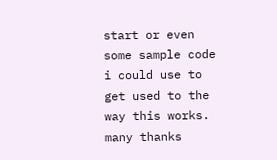start or even some sample code i could use to get used to the way this works. many thanks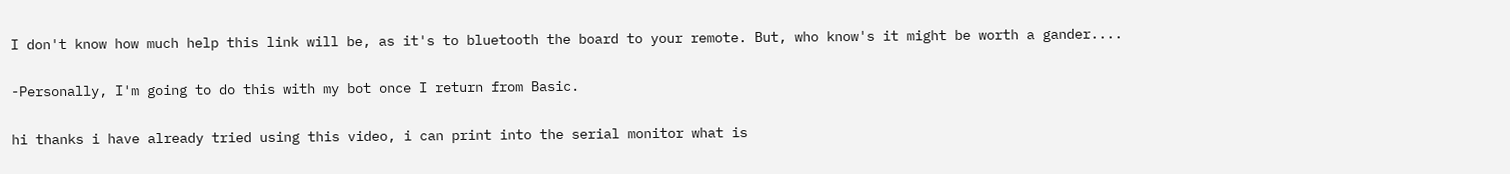I don't know how much help this link will be, as it's to bluetooth the board to your remote. But, who know's it might be worth a gander....

-Personally, I'm going to do this with my bot once I return from Basic.

hi thanks i have already tried using this video, i can print into the serial monitor what is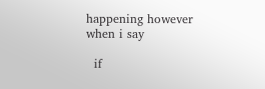happening however when i say

  if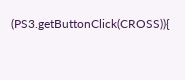(PS3.getButtonClick(CROSS)){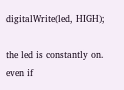digitalWrite(led, HIGH);

the led is constantly on. even if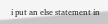i put an else statement in